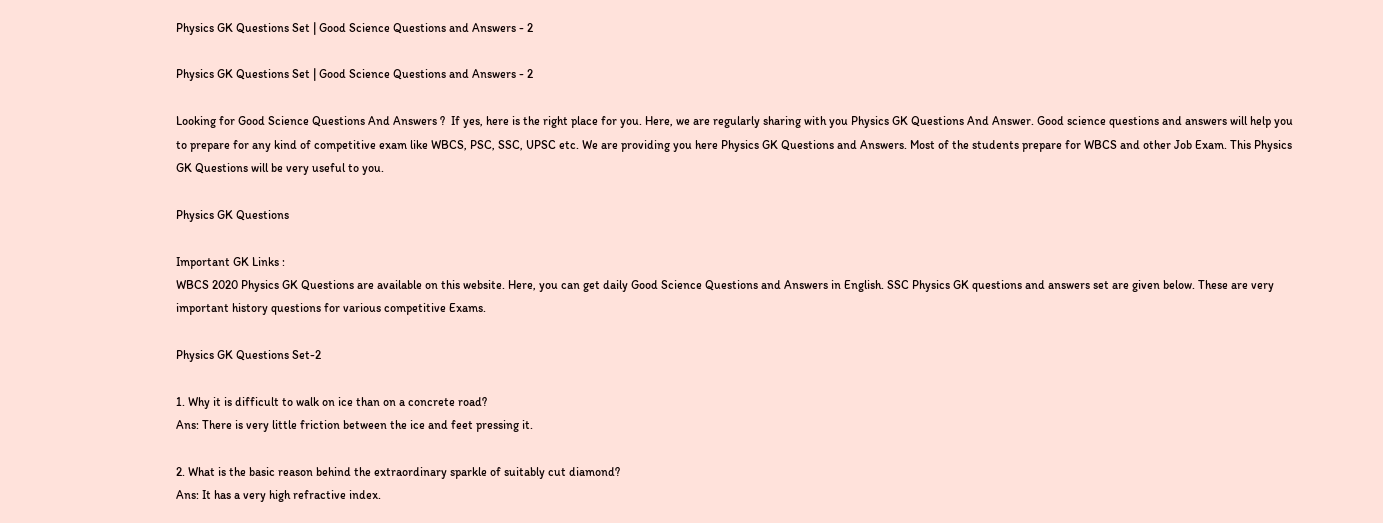Physics GK Questions Set | Good Science Questions and Answers - 2

Physics GK Questions Set | Good Science Questions and Answers - 2

Looking for Good Science Questions And Answers ?  If yes, here is the right place for you. Here, we are regularly sharing with you Physics GK Questions And Answer. Good science questions and answers will help you to prepare for any kind of competitive exam like WBCS, PSC, SSC, UPSC etc. We are providing you here Physics GK Questions and Answers. Most of the students prepare for WBCS and other Job Exam. This Physics GK Questions will be very useful to you.

Physics GK Questions

Important GK Links :
WBCS 2020 Physics GK Questions are available on this website. Here, you can get daily Good Science Questions and Answers in English. SSC Physics GK questions and answers set are given below. These are very important history questions for various competitive Exams.

Physics GK Questions Set-2

1. Why it is difficult to walk on ice than on a concrete road?
Ans: There is very little friction between the ice and feet pressing it.

2. What is the basic reason behind the extraordinary sparkle of suitably cut diamond?
Ans: It has a very high refractive index.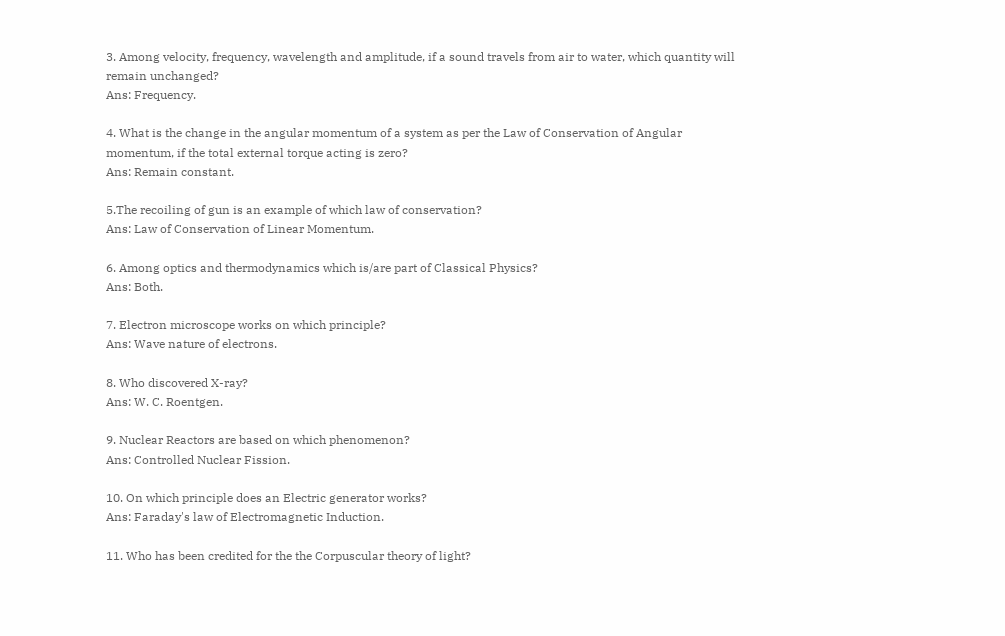3. Among velocity, frequency, wavelength and amplitude, if a sound travels from air to water, which quantity will remain unchanged?
Ans: Frequency.

4. What is the change in the angular momentum of a system as per the Law of Conservation of Angular momentum, if the total external torque acting is zero?
Ans: Remain constant.

5.The recoiling of gun is an example of which law of conservation?
Ans: Law of Conservation of Linear Momentum.

6. Among optics and thermodynamics which is/are part of Classical Physics?
Ans: Both.

7. Electron microscope works on which principle?
Ans: Wave nature of electrons.

8. Who discovered X-ray?
Ans: W. C. Roentgen.

9. Nuclear Reactors are based on which phenomenon?
Ans: Controlled Nuclear Fission.

10. On which principle does an Electric generator works?
Ans: Faraday's law of Electromagnetic Induction.

11. Who has been credited for the the Corpuscular theory of light?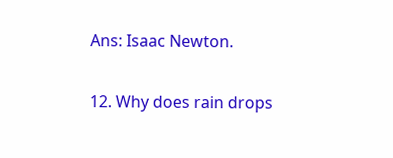Ans: Isaac Newton.

12. Why does rain drops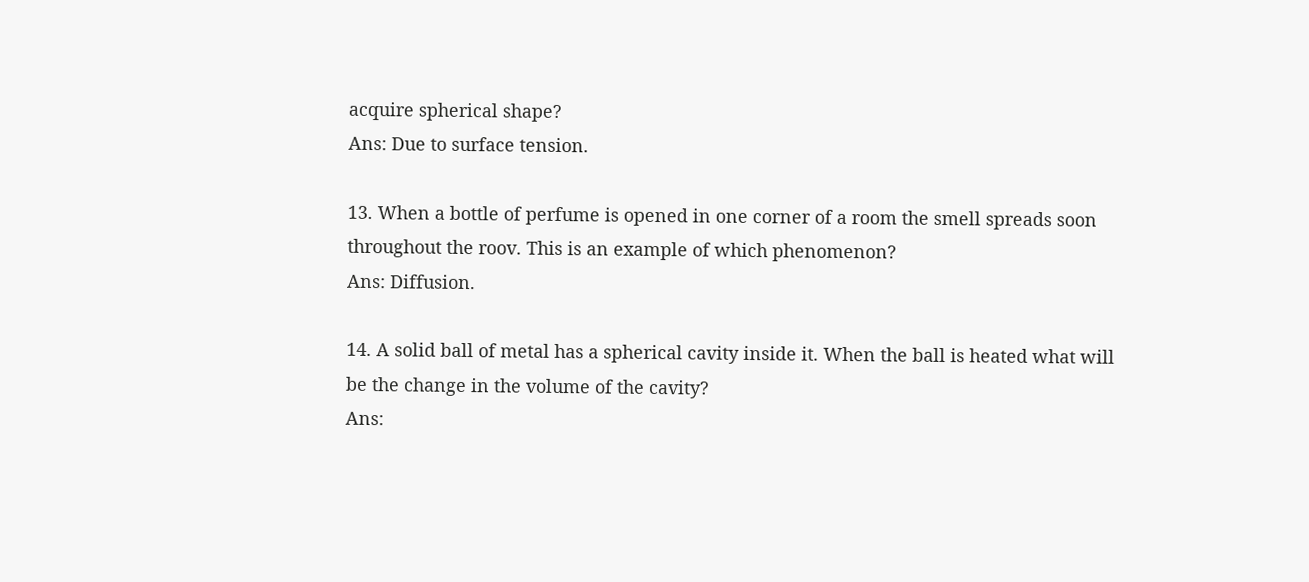acquire spherical shape?
Ans: Due to surface tension.

13. When a bottle of perfume is opened in one corner of a room the smell spreads soon throughout the roov. This is an example of which phenomenon?
Ans: Diffusion.

14. A solid ball of metal has a spherical cavity inside it. When the ball is heated what will be the change in the volume of the cavity?
Ans: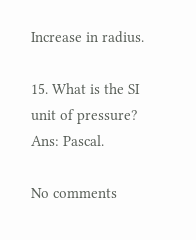Increase in radius.

15. What is the SI unit of pressure?
Ans: Pascal.

No comments